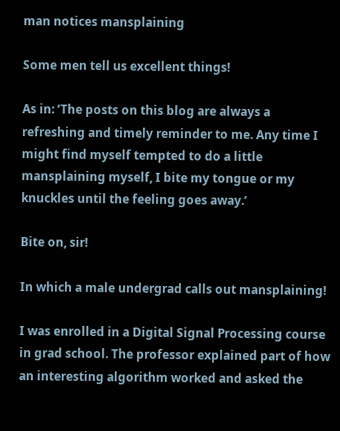man notices mansplaining

Some men tell us excellent things!

As in: ‘The posts on this blog are always a refreshing and timely reminder to me. Any time I might find myself tempted to do a little mansplaining myself, I bite my tongue or my knuckles until the feeling goes away.’

Bite on, sir!

In which a male undergrad calls out mansplaining!

I was enrolled in a Digital Signal Processing course in grad school. The professor explained part of how an interesting algorithm worked and asked the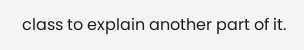class to explain another part of it.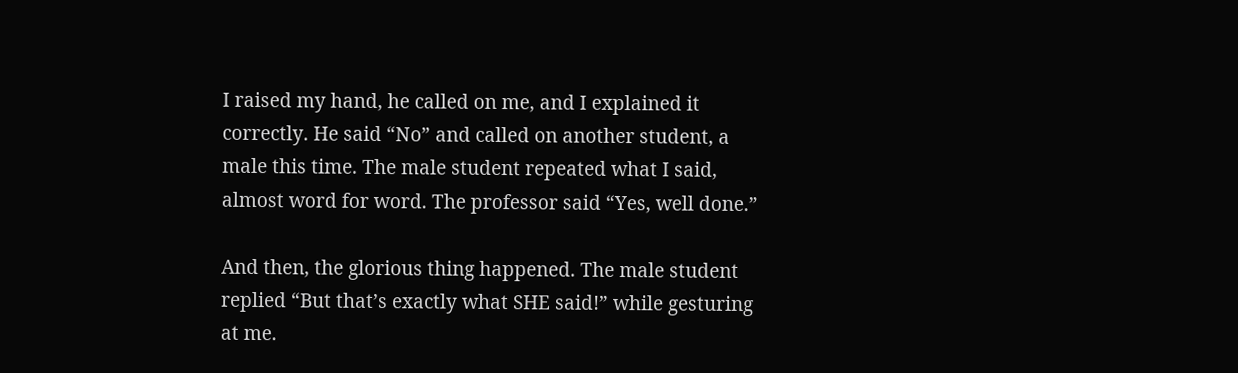I raised my hand, he called on me, and I explained it correctly. He said “No” and called on another student, a male this time. The male student repeated what I said, almost word for word. The professor said “Yes, well done.”

And then, the glorious thing happened. The male student replied “But that’s exactly what SHE said!” while gesturing at me.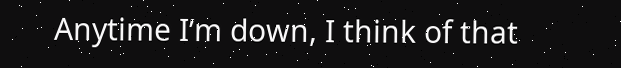Anytime I’m down, I think of that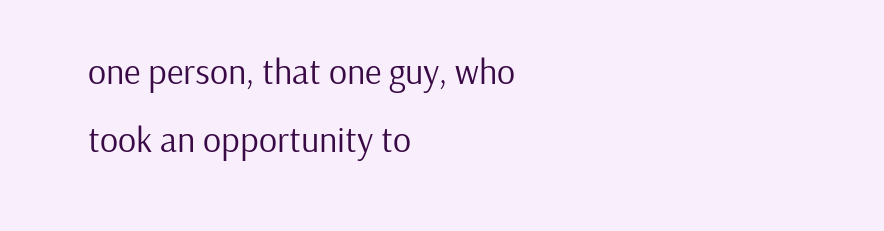one person, that one guy, who took an opportunity to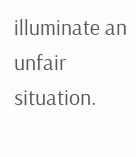illuminate an unfair situation.